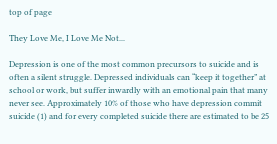top of page

They Love Me, I Love Me Not...

Depression is one of the most common precursors to suicide and is often a silent struggle. Depressed individuals can “keep it together” at school or work, but suffer inwardly with an emotional pain that many never see. Approximately 10% of those who have depression commit suicide (1) and for every completed suicide there are estimated to be 25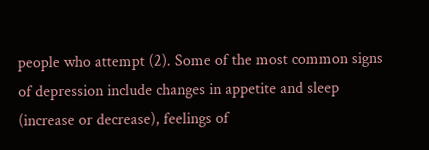people who attempt (2). Some of the most common signs of depression include changes in appetite and sleep (increase or decrease), feelings of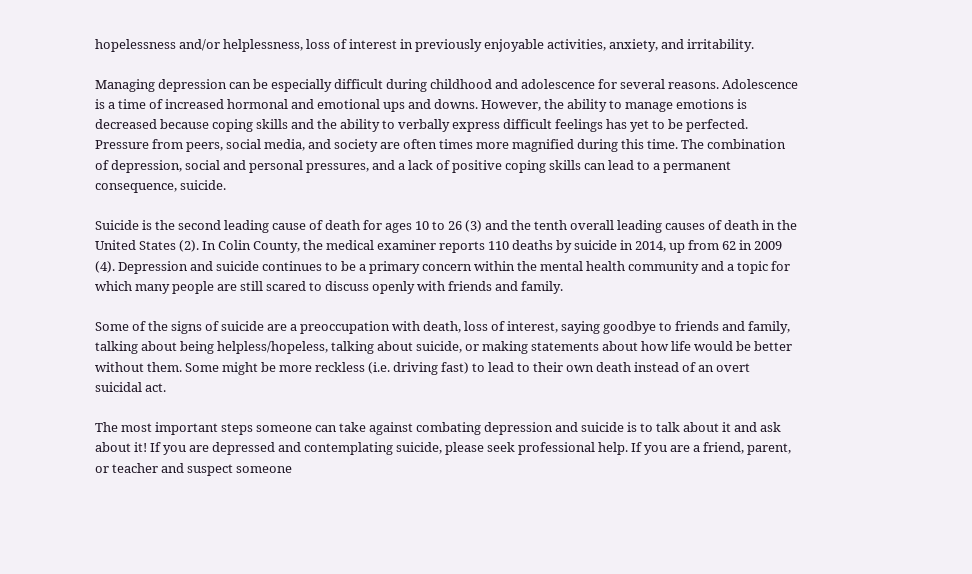hopelessness and/or helplessness, loss of interest in previously enjoyable activities, anxiety, and irritability.

Managing depression can be especially difficult during childhood and adolescence for several reasons. Adolescence is a time of increased hormonal and emotional ups and downs. However, the ability to manage emotions is decreased because coping skills and the ability to verbally express difficult feelings has yet to be perfected. Pressure from peers, social media, and society are often times more magnified during this time. The combination of depression, social and personal pressures, and a lack of positive coping skills can lead to a permanent consequence, suicide.

Suicide is the second leading cause of death for ages 10 to 26 (3) and the tenth overall leading causes of death in the United States (2). In Colin County, the medical examiner reports 110 deaths by suicide in 2014, up from 62 in 2009 (4). Depression and suicide continues to be a primary concern within the mental health community and a topic for which many people are still scared to discuss openly with friends and family.

Some of the signs of suicide are a preoccupation with death, loss of interest, saying goodbye to friends and family, talking about being helpless/hopeless, talking about suicide, or making statements about how life would be better without them. Some might be more reckless (i.e. driving fast) to lead to their own death instead of an overt suicidal act.

The most important steps someone can take against combating depression and suicide is to talk about it and ask about it! If you are depressed and contemplating suicide, please seek professional help. If you are a friend, parent, or teacher and suspect someone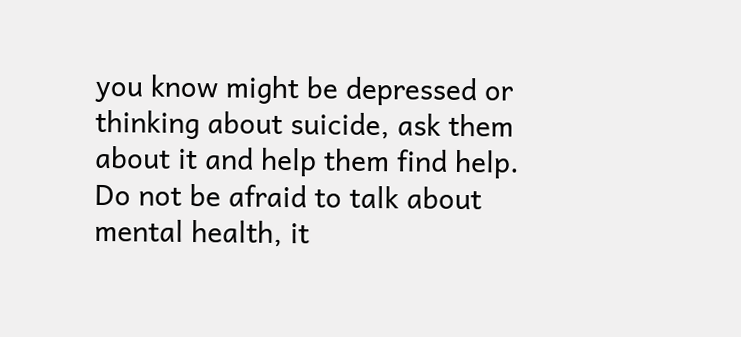you know might be depressed or thinking about suicide, ask them about it and help them find help. Do not be afraid to talk about mental health, it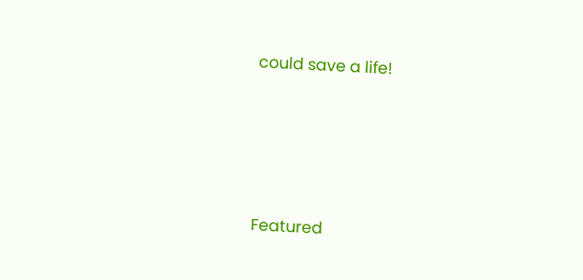could save a life!





Featured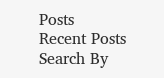Posts
Recent Posts
Search By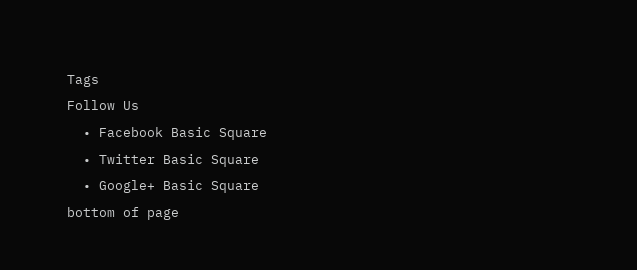Tags
Follow Us
  • Facebook Basic Square
  • Twitter Basic Square
  • Google+ Basic Square
bottom of page